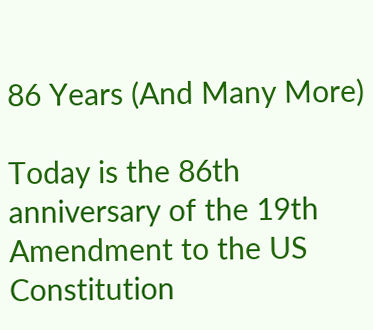86 Years (And Many More)

Today is the 86th anniversary of the 19th Amendment to the US Constitution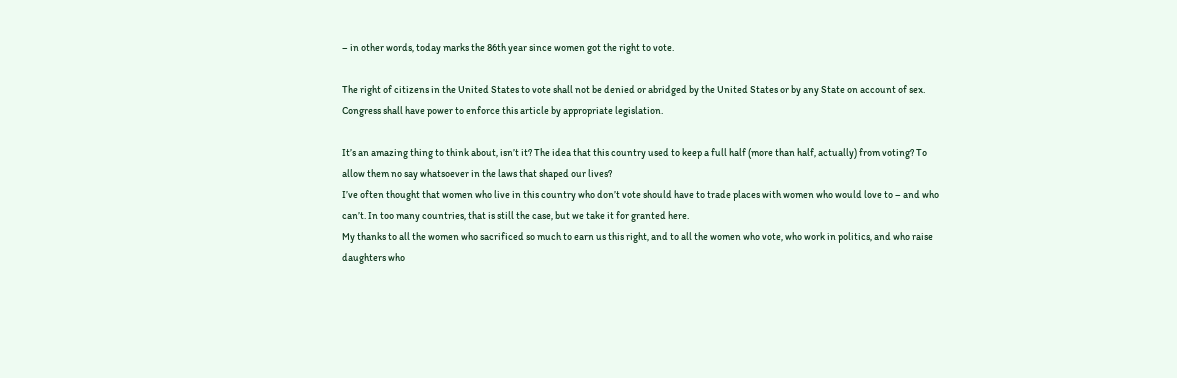– in other words, today marks the 86th year since women got the right to vote.

The right of citizens in the United States to vote shall not be denied or abridged by the United States or by any State on account of sex.
Congress shall have power to enforce this article by appropriate legislation.

It’s an amazing thing to think about, isn’t it? The idea that this country used to keep a full half (more than half, actually) from voting? To allow them no say whatsoever in the laws that shaped our lives?
I’ve often thought that women who live in this country who don’t vote should have to trade places with women who would love to – and who can’t. In too many countries, that is still the case, but we take it for granted here.
My thanks to all the women who sacrificed so much to earn us this right, and to all the women who vote, who work in politics, and who raise daughters who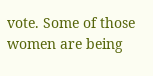vote. Some of those women are being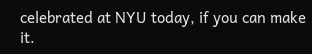celebrated at NYU today, if you can make it.